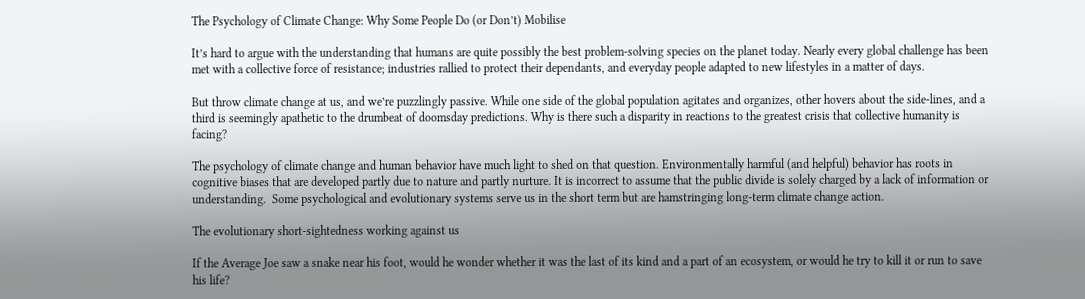The Psychology of Climate Change: Why Some People Do (or Don’t) Mobilise

It’s hard to argue with the understanding that humans are quite possibly the best problem-solving species on the planet today. Nearly every global challenge has been met with a collective force of resistance; industries rallied to protect their dependants, and everyday people adapted to new lifestyles in a matter of days.

But throw climate change at us, and we’re puzzlingly passive. While one side of the global population agitates and organizes, other hovers about the side-lines, and a third is seemingly apathetic to the drumbeat of doomsday predictions. Why is there such a disparity in reactions to the greatest crisis that collective humanity is facing?

The psychology of climate change and human behavior have much light to shed on that question. Environmentally harmful (and helpful) behavior has roots in cognitive biases that are developed partly due to nature and partly nurture. It is incorrect to assume that the public divide is solely charged by a lack of information or understanding.  Some psychological and evolutionary systems serve us in the short term but are hamstringing long-term climate change action.

The evolutionary short-sightedness working against us

If the Average Joe saw a snake near his foot, would he wonder whether it was the last of its kind and a part of an ecosystem, or would he try to kill it or run to save his life?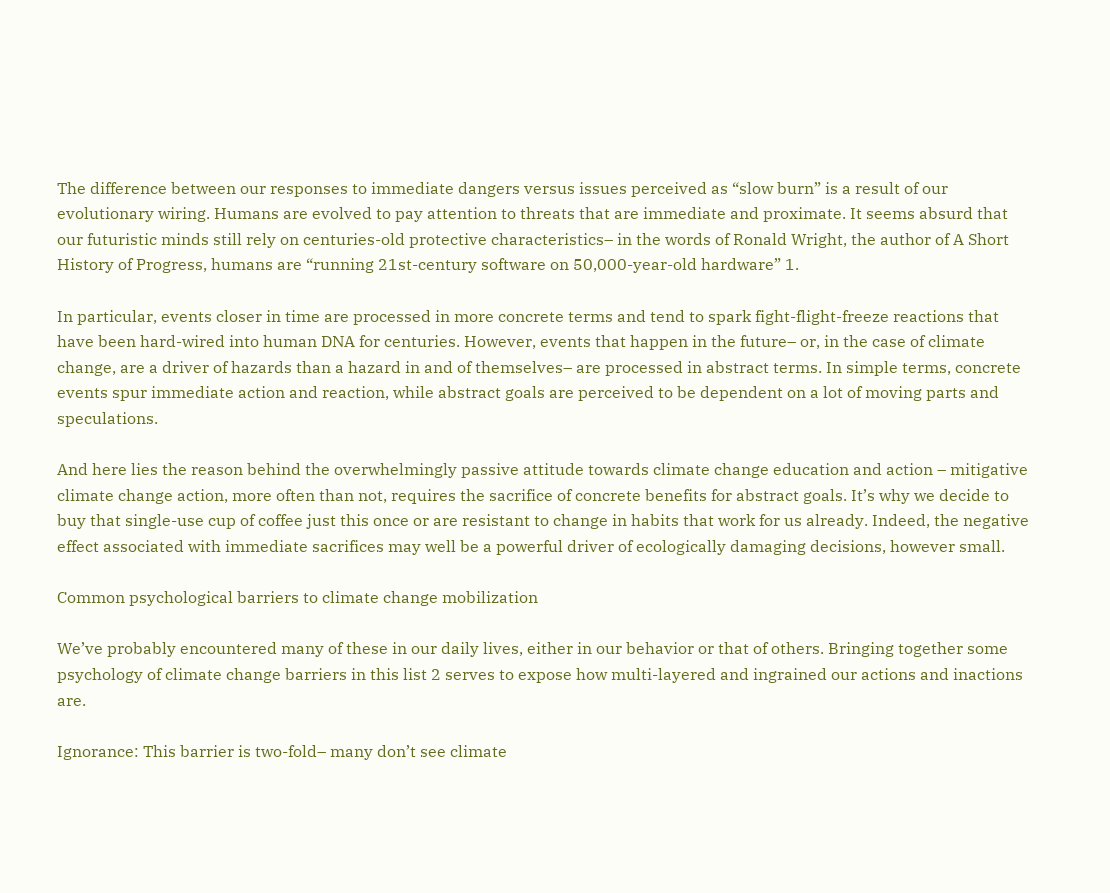The difference between our responses to immediate dangers versus issues perceived as “slow burn” is a result of our evolutionary wiring. Humans are evolved to pay attention to threats that are immediate and proximate. It seems absurd that our futuristic minds still rely on centuries-old protective characteristics– in the words of Ronald Wright, the author of A Short History of Progress, humans are “running 21st-century software on 50,000-year-old hardware” 1.

In particular, events closer in time are processed in more concrete terms and tend to spark fight-flight-freeze reactions that have been hard-wired into human DNA for centuries. However, events that happen in the future– or, in the case of climate change, are a driver of hazards than a hazard in and of themselves– are processed in abstract terms. In simple terms, concrete events spur immediate action and reaction, while abstract goals are perceived to be dependent on a lot of moving parts and speculations.

And here lies the reason behind the overwhelmingly passive attitude towards climate change education and action – mitigative climate change action, more often than not, requires the sacrifice of concrete benefits for abstract goals. It’s why we decide to buy that single-use cup of coffee just this once or are resistant to change in habits that work for us already. Indeed, the negative effect associated with immediate sacrifices may well be a powerful driver of ecologically damaging decisions, however small.

Common psychological barriers to climate change mobilization

We’ve probably encountered many of these in our daily lives, either in our behavior or that of others. Bringing together some psychology of climate change barriers in this list 2 serves to expose how multi-layered and ingrained our actions and inactions are.

Ignorance: This barrier is two-fold– many don’t see climate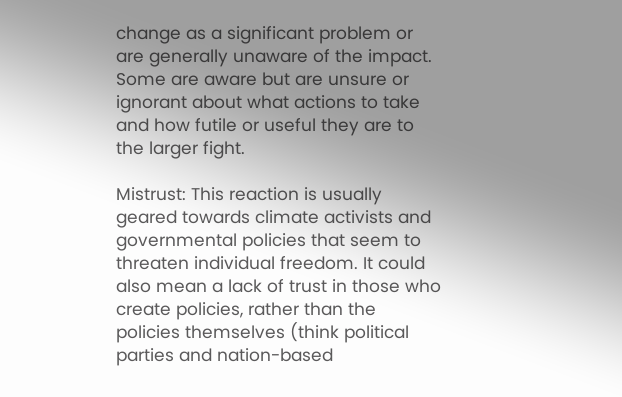change as a significant problem or are generally unaware of the impact. Some are aware but are unsure or ignorant about what actions to take and how futile or useful they are to the larger fight.

Mistrust: This reaction is usually geared towards climate activists and governmental policies that seem to threaten individual freedom. It could also mean a lack of trust in those who create policies, rather than the policies themselves (think political parties and nation-based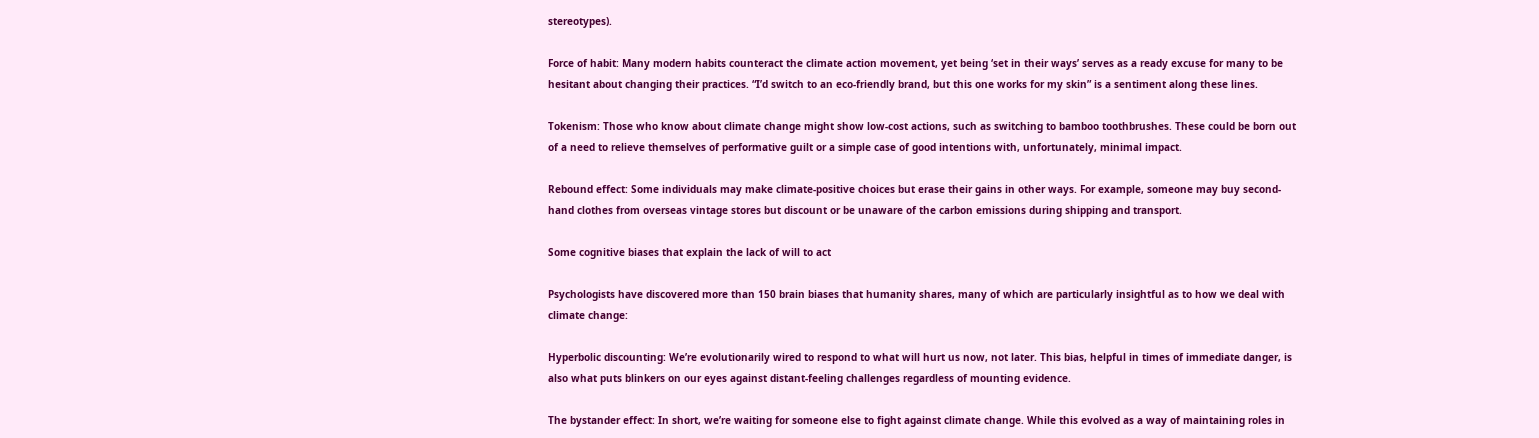stereotypes).

Force of habit: Many modern habits counteract the climate action movement, yet being ‘set in their ways’ serves as a ready excuse for many to be hesitant about changing their practices. “I’d switch to an eco-friendly brand, but this one works for my skin” is a sentiment along these lines.

Tokenism: Those who know about climate change might show low-cost actions, such as switching to bamboo toothbrushes. These could be born out of a need to relieve themselves of performative guilt or a simple case of good intentions with, unfortunately, minimal impact.

Rebound effect: Some individuals may make climate-positive choices but erase their gains in other ways. For example, someone may buy second-hand clothes from overseas vintage stores but discount or be unaware of the carbon emissions during shipping and transport.

Some cognitive biases that explain the lack of will to act

Psychologists have discovered more than 150 brain biases that humanity shares, many of which are particularly insightful as to how we deal with climate change:

Hyperbolic discounting: We’re evolutionarily wired to respond to what will hurt us now, not later. This bias, helpful in times of immediate danger, is also what puts blinkers on our eyes against distant-feeling challenges regardless of mounting evidence.

The bystander effect: In short, we’re waiting for someone else to fight against climate change. While this evolved as a way of maintaining roles in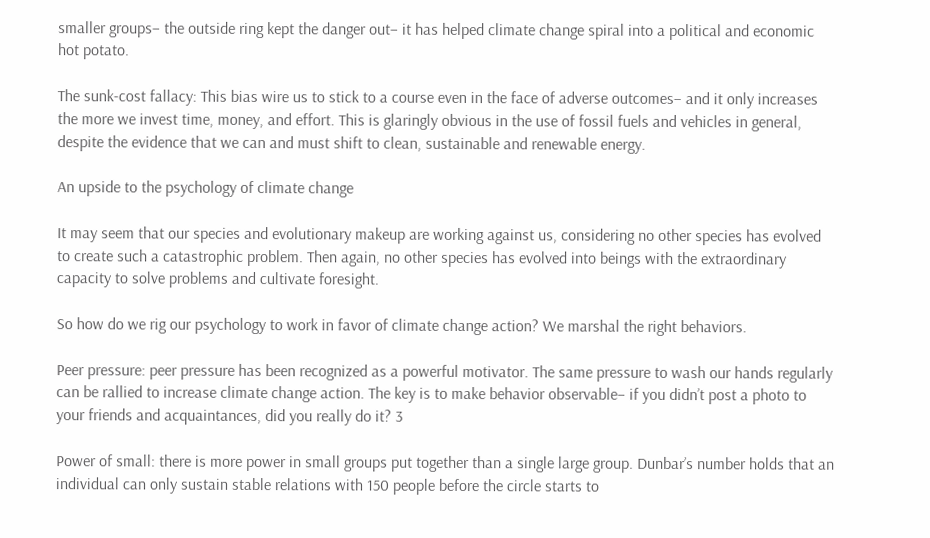smaller groups– the outside ring kept the danger out– it has helped climate change spiral into a political and economic hot potato.

The sunk-cost fallacy: This bias wire us to stick to a course even in the face of adverse outcomes– and it only increases the more we invest time, money, and effort. This is glaringly obvious in the use of fossil fuels and vehicles in general, despite the evidence that we can and must shift to clean, sustainable and renewable energy.

An upside to the psychology of climate change

It may seem that our species and evolutionary makeup are working against us, considering no other species has evolved to create such a catastrophic problem. Then again, no other species has evolved into beings with the extraordinary capacity to solve problems and cultivate foresight.

So how do we rig our psychology to work in favor of climate change action? We marshal the right behaviors.

Peer pressure: peer pressure has been recognized as a powerful motivator. The same pressure to wash our hands regularly can be rallied to increase climate change action. The key is to make behavior observable– if you didn’t post a photo to your friends and acquaintances, did you really do it? 3

Power of small: there is more power in small groups put together than a single large group. Dunbar’s number holds that an individual can only sustain stable relations with 150 people before the circle starts to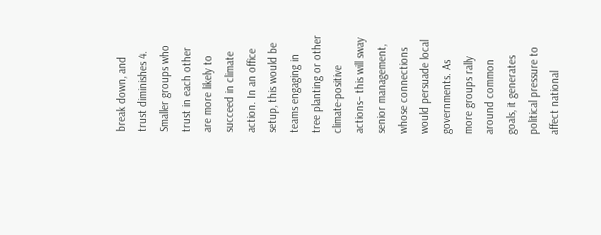break down, and trust diminishes 4. Smaller groups who trust in each other are more likely to succeed in climate action. In an office setup, this would be teams engaging in tree planting or other climate-positive actions– this will sway senior management, whose connections would persuade local governments. As more groups rally around common goals, it generates political pressure to affect national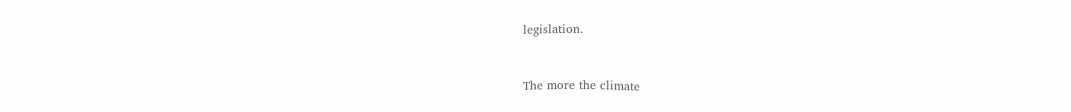legislation.


The more the climate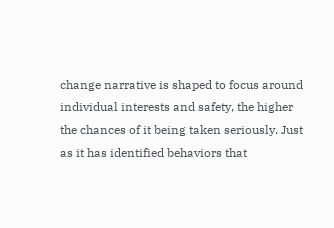change narrative is shaped to focus around individual interests and safety, the higher the chances of it being taken seriously. Just as it has identified behaviors that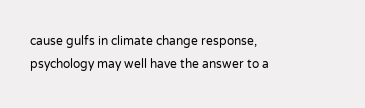cause gulfs in climate change response, psychology may well have the answer to a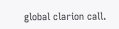global clarion call.